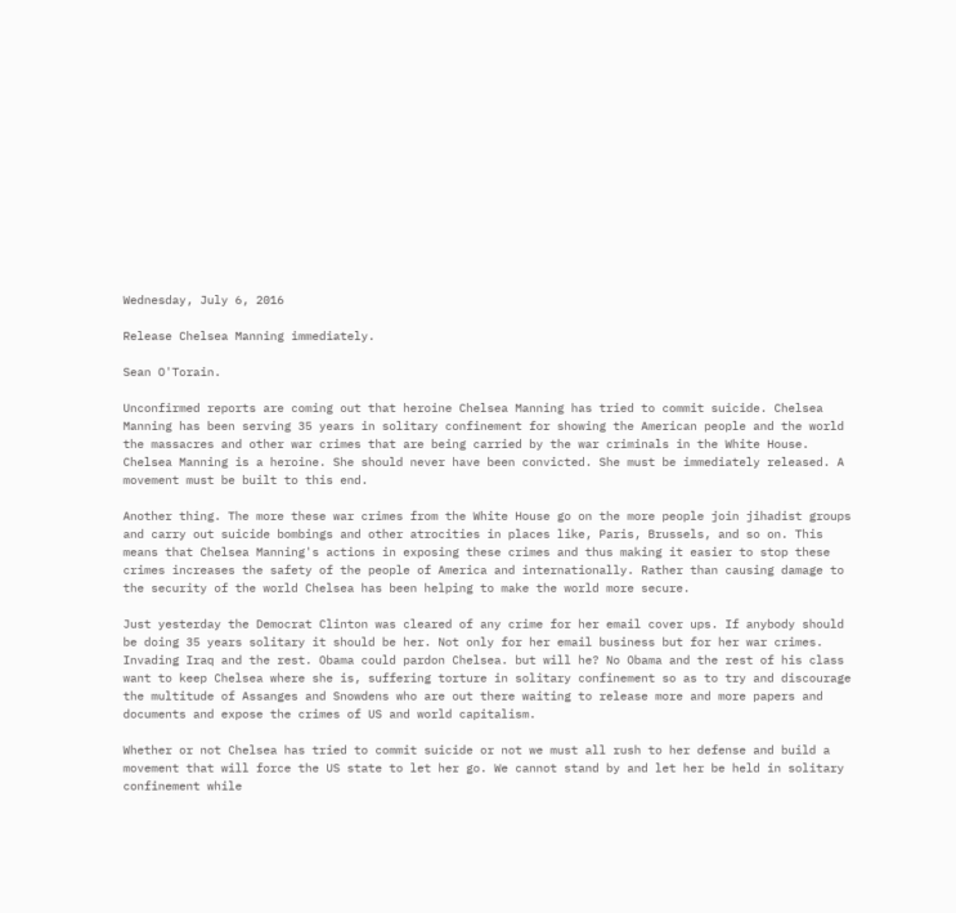Wednesday, July 6, 2016

Release Chelsea Manning immediately.

Sean O'Torain.

Unconfirmed reports are coming out that heroine Chelsea Manning has tried to commit suicide. Chelsea Manning has been serving 35 years in solitary confinement for showing the American people and the world the massacres and other war crimes that are being carried by the war criminals in the White House. Chelsea Manning is a heroine. She should never have been convicted. She must be immediately released. A movement must be built to this end.

Another thing. The more these war crimes from the White House go on the more people join jihadist groups and carry out suicide bombings and other atrocities in places like, Paris, Brussels, and so on. This means that Chelsea Manning's actions in exposing these crimes and thus making it easier to stop these crimes increases the safety of the people of America and internationally. Rather than causing damage to the security of the world Chelsea has been helping to make the world more secure.

Just yesterday the Democrat Clinton was cleared of any crime for her email cover ups. If anybody should be doing 35 years solitary it should be her. Not only for her email business but for her war crimes. Invading Iraq and the rest. Obama could pardon Chelsea. but will he? No Obama and the rest of his class want to keep Chelsea where she is, suffering torture in solitary confinement so as to try and discourage the multitude of Assanges and Snowdens who are out there waiting to release more and more papers and documents and expose the crimes of US and world capitalism.

Whether or not Chelsea has tried to commit suicide or not we must all rush to her defense and build a movement that will force the US state to let her go. We cannot stand by and let her be held in solitary confinement while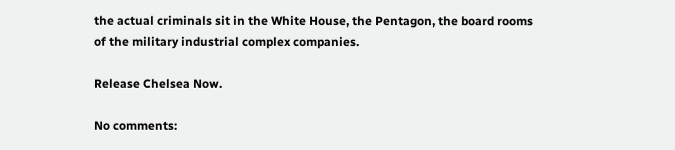the actual criminals sit in the White House, the Pentagon, the board rooms of the military industrial complex companies.

Release Chelsea Now.

No comments: